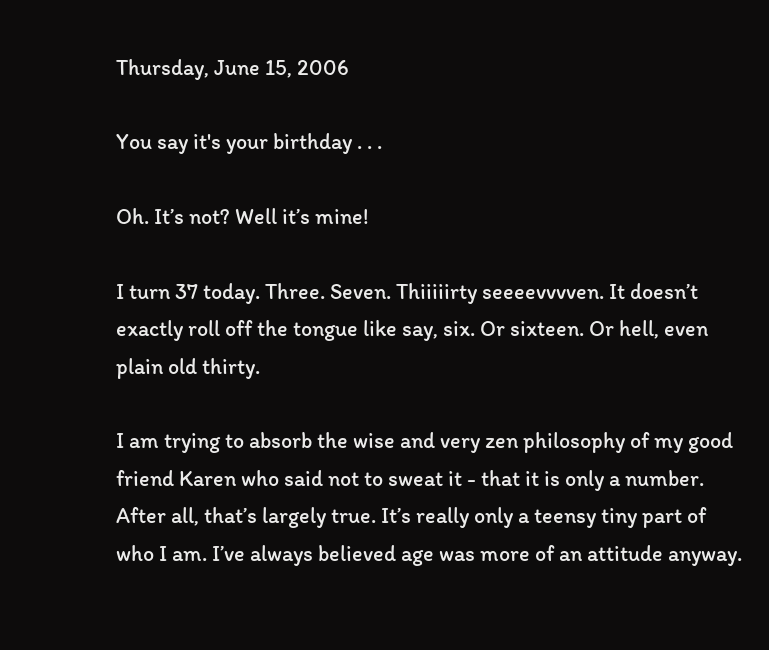Thursday, June 15, 2006

You say it's your birthday . . .

Oh. It’s not? Well it’s mine!

I turn 37 today. Three. Seven. Thiiiiirty seeeevvvven. It doesn’t exactly roll off the tongue like say, six. Or sixteen. Or hell, even plain old thirty.

I am trying to absorb the wise and very zen philosophy of my good friend Karen who said not to sweat it - that it is only a number. After all, that’s largely true. It’s really only a teensy tiny part of who I am. I’ve always believed age was more of an attitude anyway.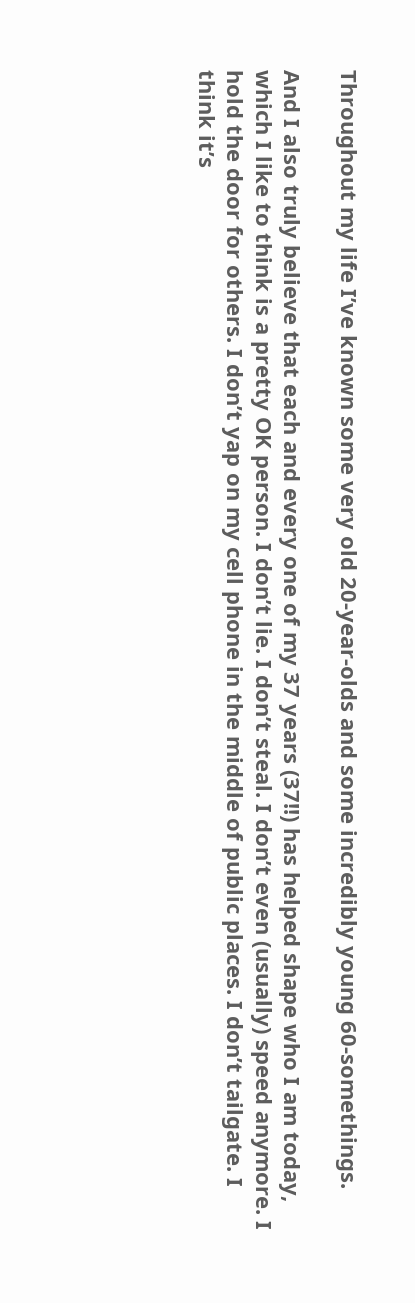Throughout my life I’ve known some very old 20-year-olds and some incredibly young 60-somethings.

And I also truly believe that each and every one of my 37 years (37!!) has helped shape who I am today, which I like to think is a pretty OK person. I don’t lie. I don’t steal. I don’t even (usually) speed anymore. I hold the door for others. I don’t yap on my cell phone in the middle of public places. I don’t tailgate. I think it’s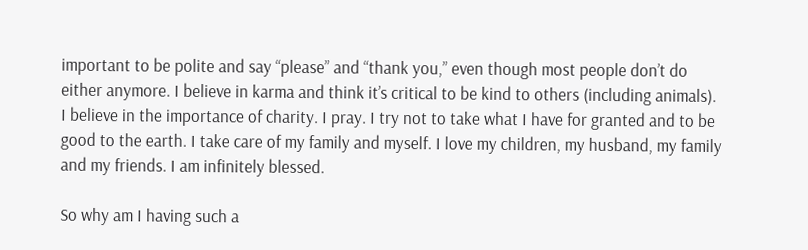important to be polite and say “please” and “thank you,” even though most people don’t do either anymore. I believe in karma and think it’s critical to be kind to others (including animals). I believe in the importance of charity. I pray. I try not to take what I have for granted and to be good to the earth. I take care of my family and myself. I love my children, my husband, my family and my friends. I am infinitely blessed.

So why am I having such a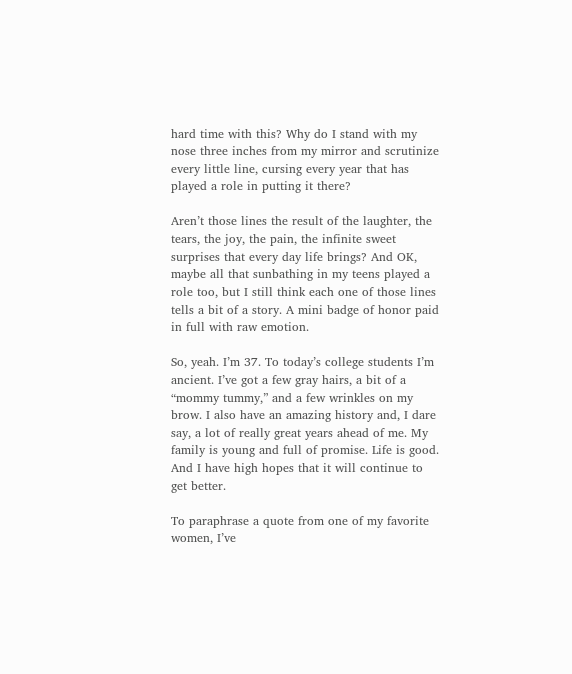hard time with this? Why do I stand with my nose three inches from my mirror and scrutinize every little line, cursing every year that has played a role in putting it there?

Aren’t those lines the result of the laughter, the tears, the joy, the pain, the infinite sweet surprises that every day life brings? And OK, maybe all that sunbathing in my teens played a role too, but I still think each one of those lines tells a bit of a story. A mini badge of honor paid in full with raw emotion.

So, yeah. I’m 37. To today’s college students I’m ancient. I’ve got a few gray hairs, a bit of a “mommy tummy,” and a few wrinkles on my brow. I also have an amazing history and, I dare say, a lot of really great years ahead of me. My family is young and full of promise. Life is good. And I have high hopes that it will continue to get better.

To paraphrase a quote from one of my favorite women, I’ve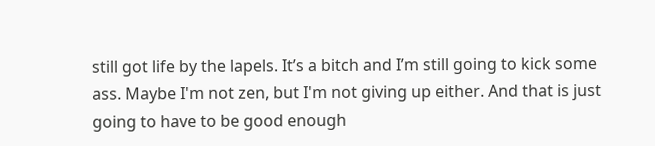still got life by the lapels. It’s a bitch and I’m still going to kick some ass. Maybe I'm not zen, but I'm not giving up either. And that is just going to have to be good enough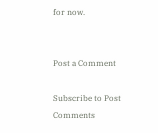for now.


Post a Comment

Subscribe to Post Comments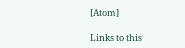[Atom]

Links to this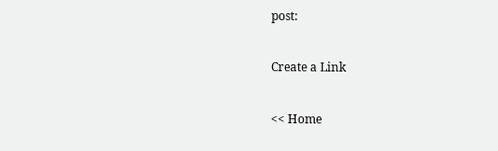post:

Create a Link

<< Home